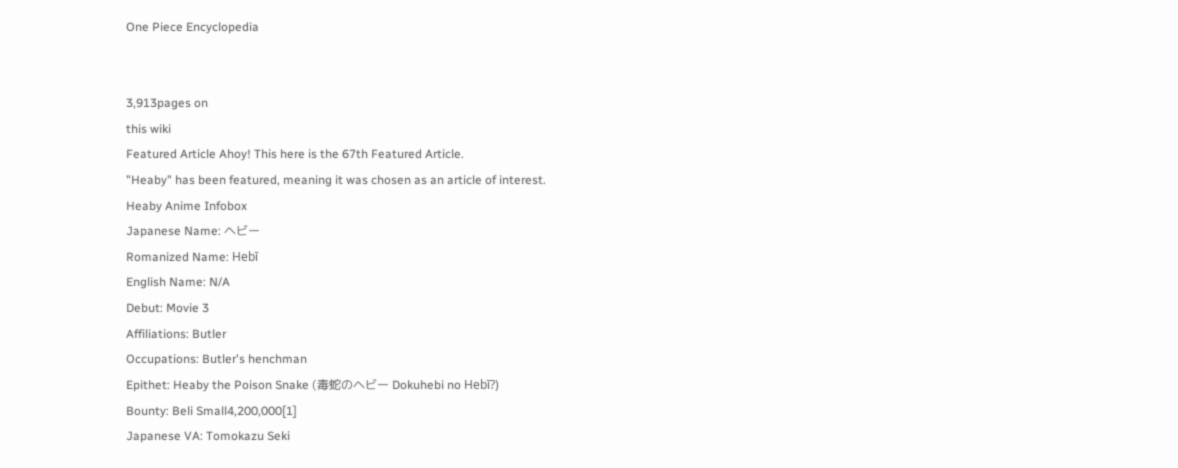One Piece Encyclopedia


3,913pages on
this wiki
Featured Article Ahoy! This here is the 67th Featured Article.
"Heaby" has been featured, meaning it was chosen as an article of interest.
Heaby Anime Infobox
Japanese Name: ヘビー
Romanized Name: Hebī
English Name: N/A
Debut: Movie 3
Affiliations: Butler
Occupations: Butler's henchman
Epithet: Heaby the Poison Snake (毒蛇のヘビー Dokuhebi no Hebī?)
Bounty: Beli Small4,200,000[1]
Japanese VA: Tomokazu Seki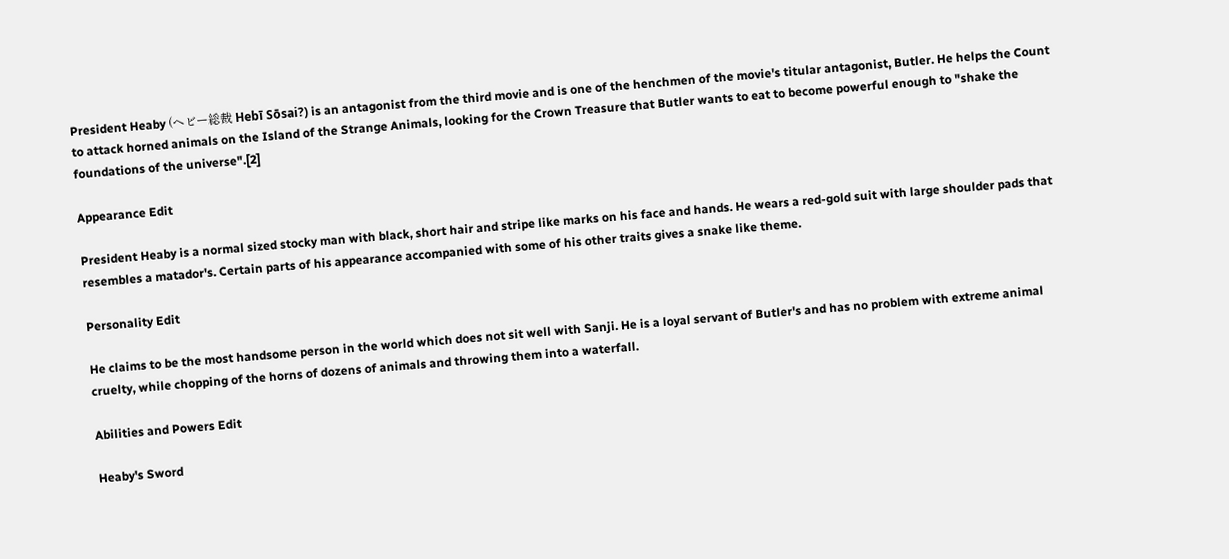President Heaby (ヘビー総裁 Hebī Sōsai?) is an antagonist from the third movie and is one of the henchmen of the movie's titular antagonist, Butler. He helps the Count to attack horned animals on the Island of the Strange Animals, looking for the Crown Treasure that Butler wants to eat to become powerful enough to "shake the foundations of the universe".[2]

Appearance Edit

President Heaby is a normal sized stocky man with black, short hair and stripe like marks on his face and hands. He wears a red-gold suit with large shoulder pads that resembles a matador's. Certain parts of his appearance accompanied with some of his other traits gives a snake like theme.

Personality Edit

He claims to be the most handsome person in the world which does not sit well with Sanji. He is a loyal servant of Butler's and has no problem with extreme animal cruelty, while chopping of the horns of dozens of animals and throwing them into a waterfall.

Abilities and Powers Edit

Heaby's Sword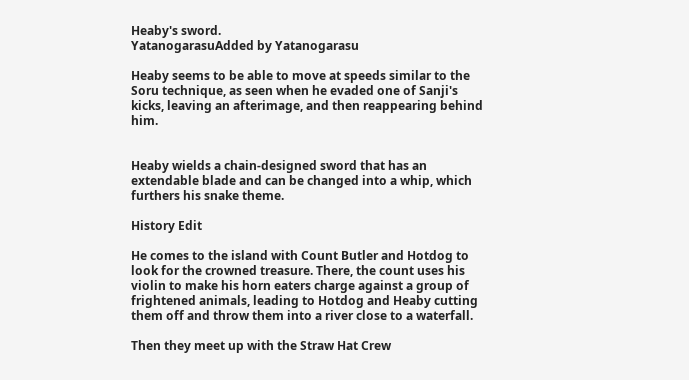Heaby's sword.
YatanogarasuAdded by Yatanogarasu

Heaby seems to be able to move at speeds similar to the Soru technique, as seen when he evaded one of Sanji's kicks, leaving an afterimage, and then reappearing behind him.


Heaby wields a chain-designed sword that has an extendable blade and can be changed into a whip, which furthers his snake theme.

History Edit

He comes to the island with Count Butler and Hotdog to look for the crowned treasure. There, the count uses his violin to make his horn eaters charge against a group of frightened animals, leading to Hotdog and Heaby cutting them off and throw them into a river close to a waterfall.

Then they meet up with the Straw Hat Crew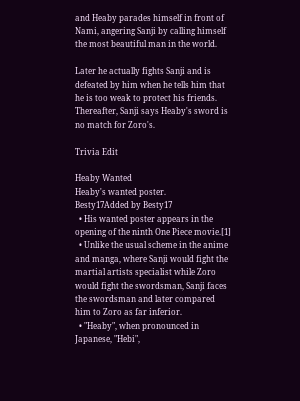and Heaby parades himself in front of Nami, angering Sanji by calling himself the most beautiful man in the world.

Later he actually fights Sanji and is defeated by him when he tells him that he is too weak to protect his friends. Thereafter, Sanji says Heaby's sword is no match for Zoro's.

Trivia Edit

Heaby Wanted
Heaby's wanted poster.
Besty17Added by Besty17
  • His wanted poster appears in the opening of the ninth One Piece movie.[1]
  • Unlike the usual scheme in the anime and manga, where Sanji would fight the martial artists specialist while Zoro would fight the swordsman, Sanji faces the swordsman and later compared him to Zoro as far inferior.
  • "Heaby", when pronounced in Japanese, "Hebi",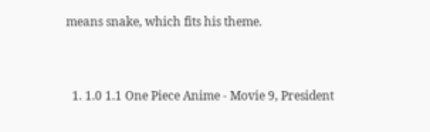means snake, which fits his theme.


  1. 1.0 1.1 One Piece Anime - Movie 9, President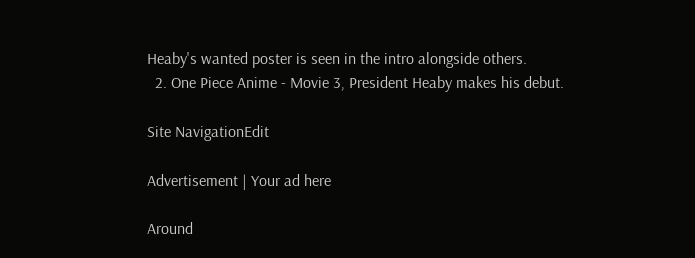Heaby's wanted poster is seen in the intro alongside others.
  2. One Piece Anime - Movie 3, President Heaby makes his debut.

Site NavigationEdit

Advertisement | Your ad here

Around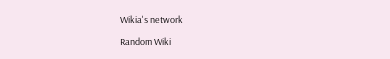Wikia's network

Random Wiki